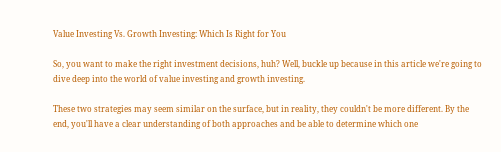Value Investing Vs. Growth Investing: Which Is Right for You

So, you want to make the right investment decisions, huh? Well, buckle up because in this article we're going to dive deep into the world of value investing and growth investing.

These two strategies may seem similar on the surface, but in reality, they couldn't be more different. By the end, you'll have a clear understanding of both approaches and be able to determine which one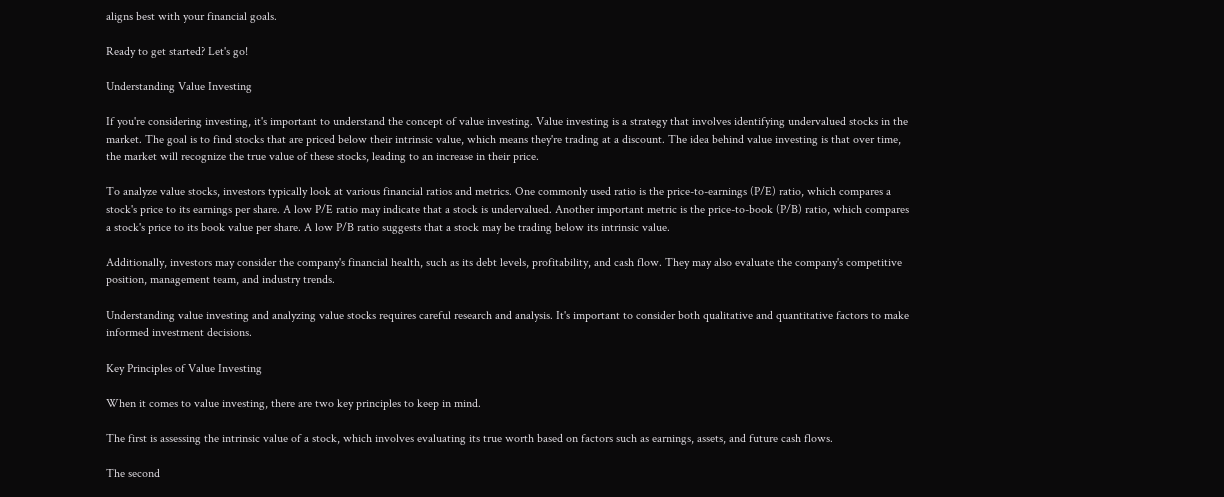aligns best with your financial goals.

Ready to get started? Let's go!

Understanding Value Investing

If you're considering investing, it's important to understand the concept of value investing. Value investing is a strategy that involves identifying undervalued stocks in the market. The goal is to find stocks that are priced below their intrinsic value, which means they're trading at a discount. The idea behind value investing is that over time, the market will recognize the true value of these stocks, leading to an increase in their price.

To analyze value stocks, investors typically look at various financial ratios and metrics. One commonly used ratio is the price-to-earnings (P/E) ratio, which compares a stock's price to its earnings per share. A low P/E ratio may indicate that a stock is undervalued. Another important metric is the price-to-book (P/B) ratio, which compares a stock's price to its book value per share. A low P/B ratio suggests that a stock may be trading below its intrinsic value.

Additionally, investors may consider the company's financial health, such as its debt levels, profitability, and cash flow. They may also evaluate the company's competitive position, management team, and industry trends.

Understanding value investing and analyzing value stocks requires careful research and analysis. It's important to consider both qualitative and quantitative factors to make informed investment decisions.

Key Principles of Value Investing

When it comes to value investing, there are two key principles to keep in mind.

The first is assessing the intrinsic value of a stock, which involves evaluating its true worth based on factors such as earnings, assets, and future cash flows.

The second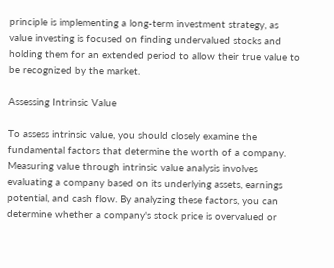principle is implementing a long-term investment strategy, as value investing is focused on finding undervalued stocks and holding them for an extended period to allow their true value to be recognized by the market.

Assessing Intrinsic Value

To assess intrinsic value, you should closely examine the fundamental factors that determine the worth of a company. Measuring value through intrinsic value analysis involves evaluating a company based on its underlying assets, earnings potential, and cash flow. By analyzing these factors, you can determine whether a company's stock price is overvalued or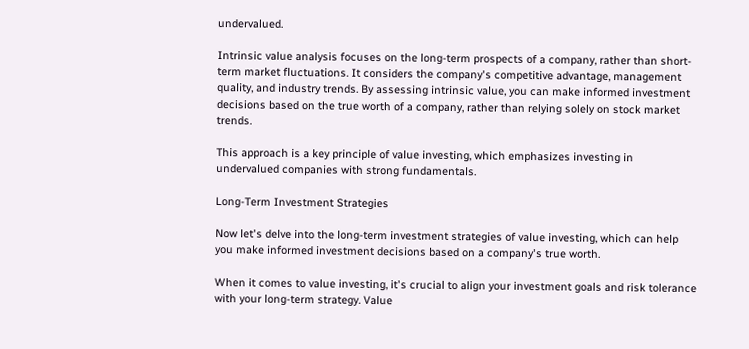undervalued.

Intrinsic value analysis focuses on the long-term prospects of a company, rather than short-term market fluctuations. It considers the company's competitive advantage, management quality, and industry trends. By assessing intrinsic value, you can make informed investment decisions based on the true worth of a company, rather than relying solely on stock market trends.

This approach is a key principle of value investing, which emphasizes investing in undervalued companies with strong fundamentals.

Long-Term Investment Strategies

Now let's delve into the long-term investment strategies of value investing, which can help you make informed investment decisions based on a company's true worth.

When it comes to value investing, it's crucial to align your investment goals and risk tolerance with your long-term strategy. Value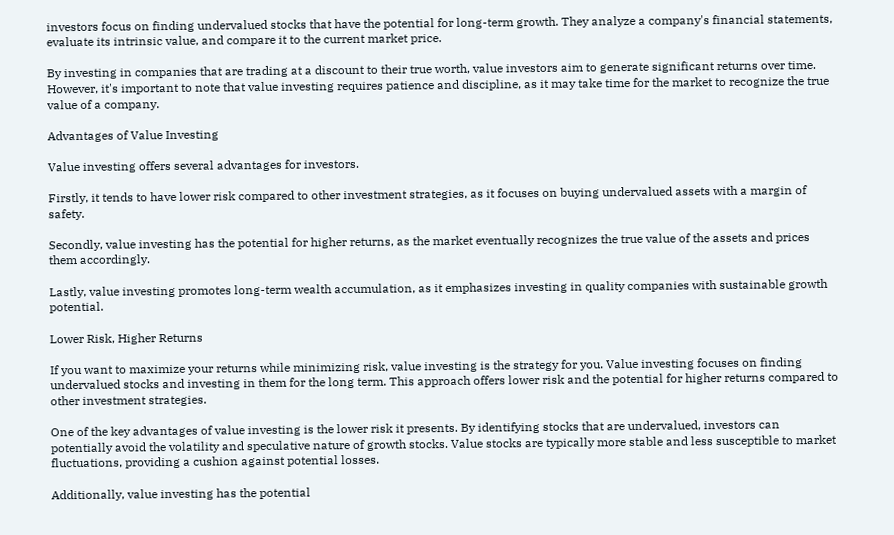investors focus on finding undervalued stocks that have the potential for long-term growth. They analyze a company's financial statements, evaluate its intrinsic value, and compare it to the current market price.

By investing in companies that are trading at a discount to their true worth, value investors aim to generate significant returns over time. However, it's important to note that value investing requires patience and discipline, as it may take time for the market to recognize the true value of a company.

Advantages of Value Investing

Value investing offers several advantages for investors.

Firstly, it tends to have lower risk compared to other investment strategies, as it focuses on buying undervalued assets with a margin of safety.

Secondly, value investing has the potential for higher returns, as the market eventually recognizes the true value of the assets and prices them accordingly.

Lastly, value investing promotes long-term wealth accumulation, as it emphasizes investing in quality companies with sustainable growth potential.

Lower Risk, Higher Returns

If you want to maximize your returns while minimizing risk, value investing is the strategy for you. Value investing focuses on finding undervalued stocks and investing in them for the long term. This approach offers lower risk and the potential for higher returns compared to other investment strategies.

One of the key advantages of value investing is the lower risk it presents. By identifying stocks that are undervalued, investors can potentially avoid the volatility and speculative nature of growth stocks. Value stocks are typically more stable and less susceptible to market fluctuations, providing a cushion against potential losses.

Additionally, value investing has the potential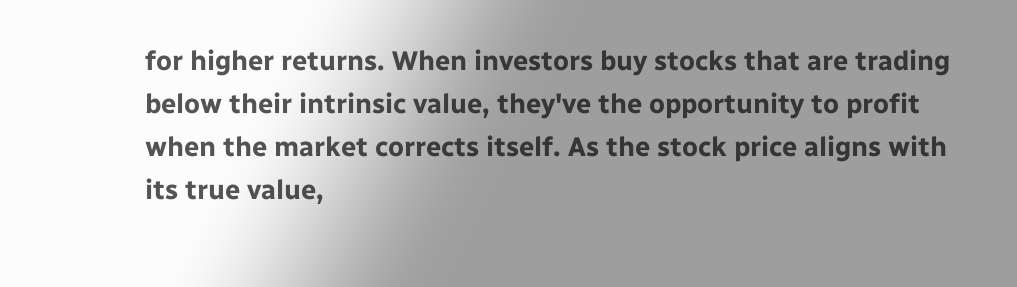for higher returns. When investors buy stocks that are trading below their intrinsic value, they've the opportunity to profit when the market corrects itself. As the stock price aligns with its true value,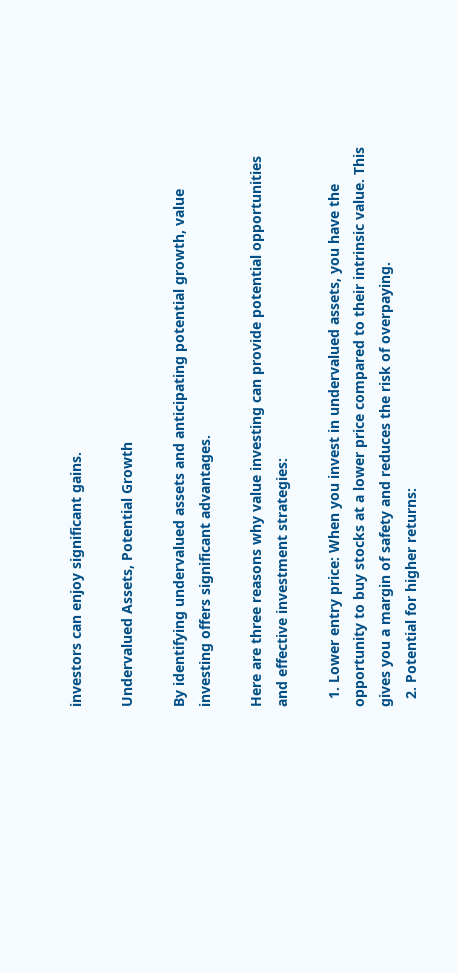investors can enjoy significant gains.

Undervalued Assets, Potential Growth

By identifying undervalued assets and anticipating potential growth, value investing offers significant advantages.

Here are three reasons why value investing can provide potential opportunities and effective investment strategies:

  1. Lower entry price: When you invest in undervalued assets, you have the opportunity to buy stocks at a lower price compared to their intrinsic value. This gives you a margin of safety and reduces the risk of overpaying.
  2. Potential for higher returns: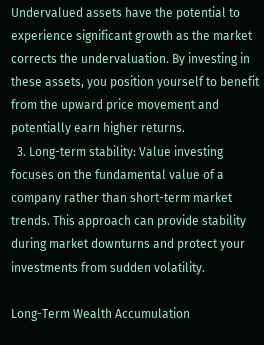Undervalued assets have the potential to experience significant growth as the market corrects the undervaluation. By investing in these assets, you position yourself to benefit from the upward price movement and potentially earn higher returns.
  3. Long-term stability: Value investing focuses on the fundamental value of a company rather than short-term market trends. This approach can provide stability during market downturns and protect your investments from sudden volatility.

Long-Term Wealth Accumulation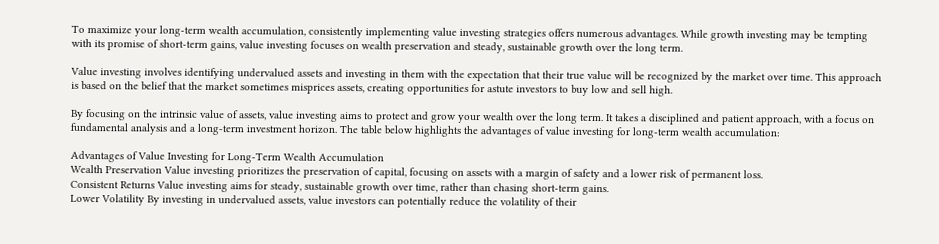To maximize your long-term wealth accumulation, consistently implementing value investing strategies offers numerous advantages. While growth investing may be tempting with its promise of short-term gains, value investing focuses on wealth preservation and steady, sustainable growth over the long term.

Value investing involves identifying undervalued assets and investing in them with the expectation that their true value will be recognized by the market over time. This approach is based on the belief that the market sometimes misprices assets, creating opportunities for astute investors to buy low and sell high.

By focusing on the intrinsic value of assets, value investing aims to protect and grow your wealth over the long term. It takes a disciplined and patient approach, with a focus on fundamental analysis and a long-term investment horizon. The table below highlights the advantages of value investing for long-term wealth accumulation:

Advantages of Value Investing for Long-Term Wealth Accumulation
Wealth Preservation Value investing prioritizes the preservation of capital, focusing on assets with a margin of safety and a lower risk of permanent loss.
Consistent Returns Value investing aims for steady, sustainable growth over time, rather than chasing short-term gains.
Lower Volatility By investing in undervalued assets, value investors can potentially reduce the volatility of their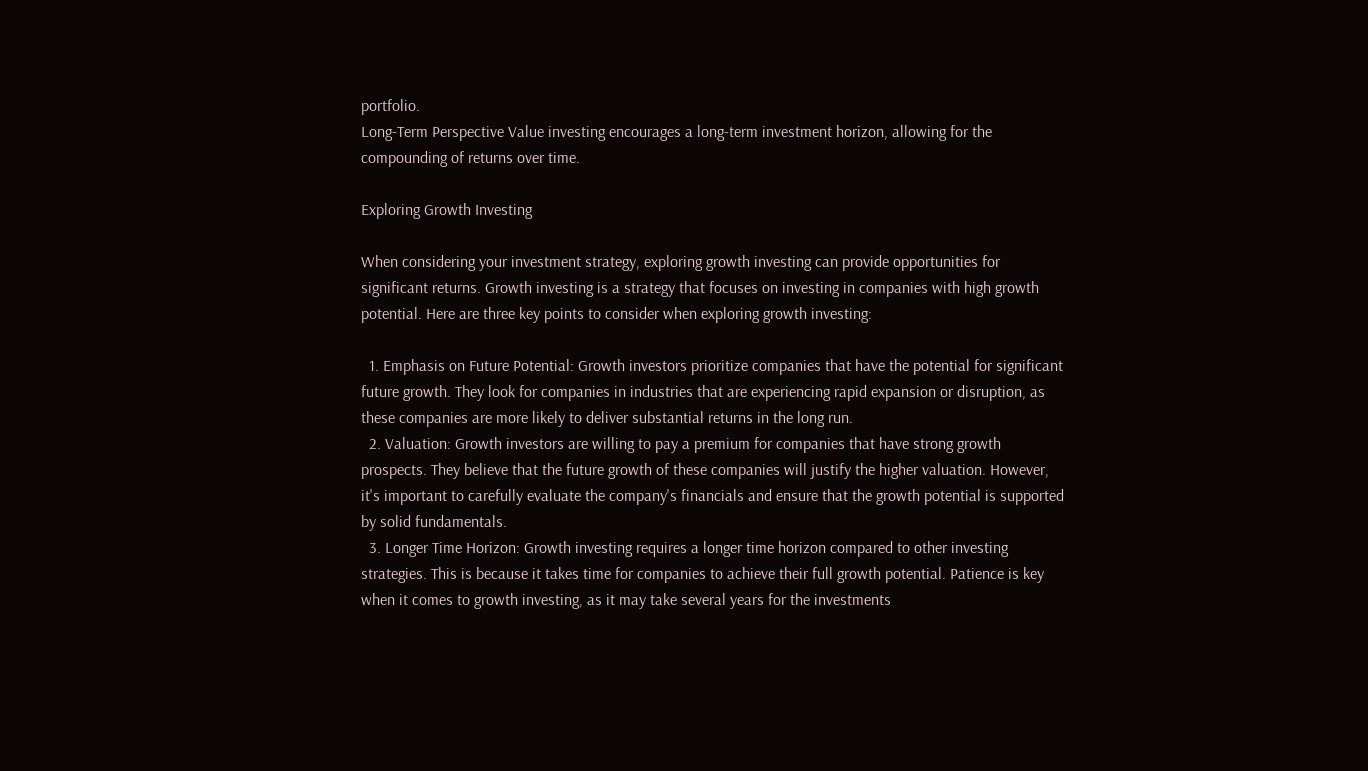portfolio.
Long-Term Perspective Value investing encourages a long-term investment horizon, allowing for the compounding of returns over time.

Exploring Growth Investing

When considering your investment strategy, exploring growth investing can provide opportunities for significant returns. Growth investing is a strategy that focuses on investing in companies with high growth potential. Here are three key points to consider when exploring growth investing:

  1. Emphasis on Future Potential: Growth investors prioritize companies that have the potential for significant future growth. They look for companies in industries that are experiencing rapid expansion or disruption, as these companies are more likely to deliver substantial returns in the long run.
  2. Valuation: Growth investors are willing to pay a premium for companies that have strong growth prospects. They believe that the future growth of these companies will justify the higher valuation. However, it's important to carefully evaluate the company's financials and ensure that the growth potential is supported by solid fundamentals.
  3. Longer Time Horizon: Growth investing requires a longer time horizon compared to other investing strategies. This is because it takes time for companies to achieve their full growth potential. Patience is key when it comes to growth investing, as it may take several years for the investments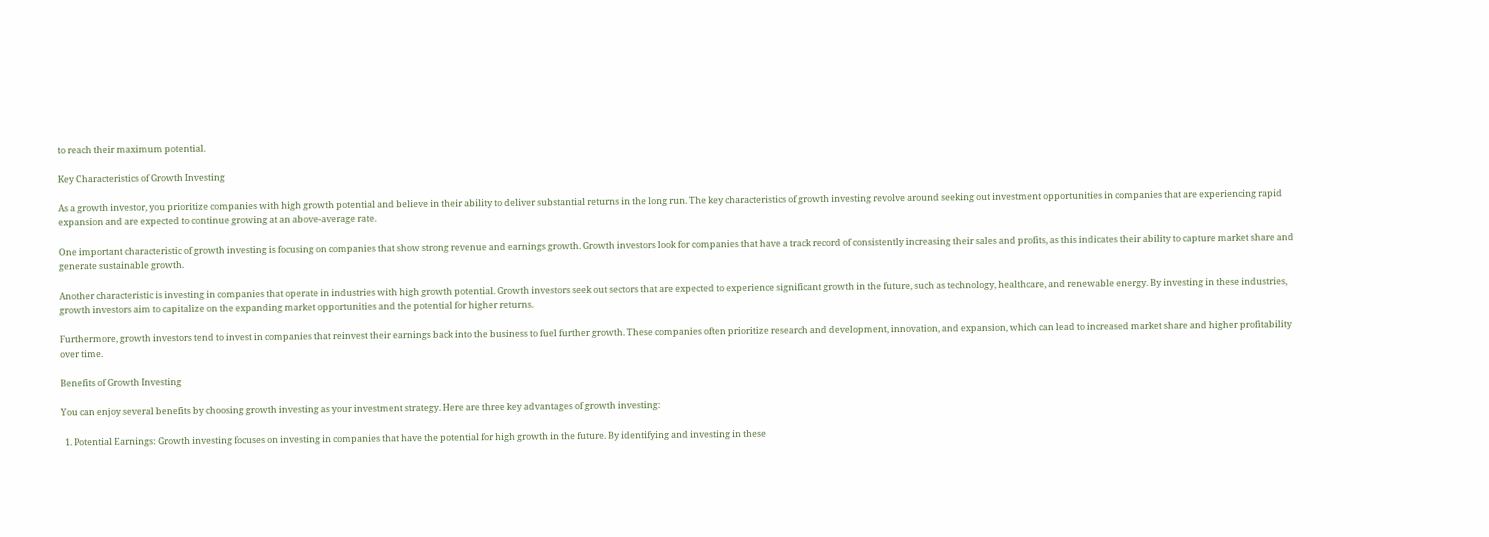to reach their maximum potential.

Key Characteristics of Growth Investing

As a growth investor, you prioritize companies with high growth potential and believe in their ability to deliver substantial returns in the long run. The key characteristics of growth investing revolve around seeking out investment opportunities in companies that are experiencing rapid expansion and are expected to continue growing at an above-average rate.

One important characteristic of growth investing is focusing on companies that show strong revenue and earnings growth. Growth investors look for companies that have a track record of consistently increasing their sales and profits, as this indicates their ability to capture market share and generate sustainable growth.

Another characteristic is investing in companies that operate in industries with high growth potential. Growth investors seek out sectors that are expected to experience significant growth in the future, such as technology, healthcare, and renewable energy. By investing in these industries, growth investors aim to capitalize on the expanding market opportunities and the potential for higher returns.

Furthermore, growth investors tend to invest in companies that reinvest their earnings back into the business to fuel further growth. These companies often prioritize research and development, innovation, and expansion, which can lead to increased market share and higher profitability over time.

Benefits of Growth Investing

You can enjoy several benefits by choosing growth investing as your investment strategy. Here are three key advantages of growth investing:

  1. Potential Earnings: Growth investing focuses on investing in companies that have the potential for high growth in the future. By identifying and investing in these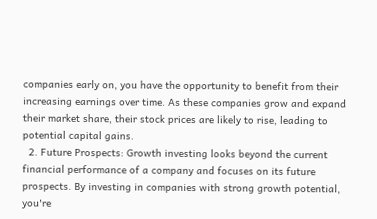companies early on, you have the opportunity to benefit from their increasing earnings over time. As these companies grow and expand their market share, their stock prices are likely to rise, leading to potential capital gains.
  2. Future Prospects: Growth investing looks beyond the current financial performance of a company and focuses on its future prospects. By investing in companies with strong growth potential, you're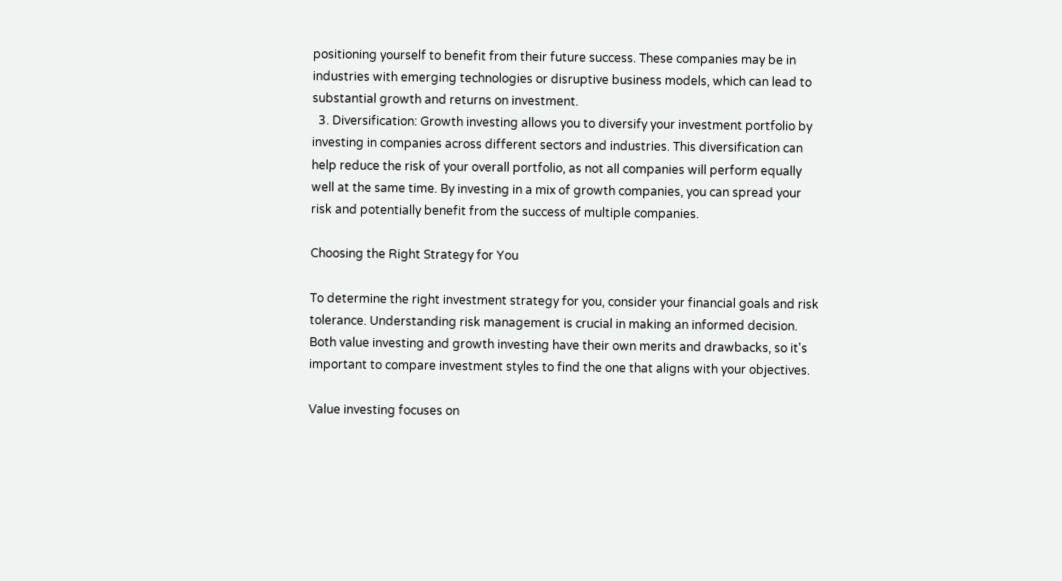positioning yourself to benefit from their future success. These companies may be in industries with emerging technologies or disruptive business models, which can lead to substantial growth and returns on investment.
  3. Diversification: Growth investing allows you to diversify your investment portfolio by investing in companies across different sectors and industries. This diversification can help reduce the risk of your overall portfolio, as not all companies will perform equally well at the same time. By investing in a mix of growth companies, you can spread your risk and potentially benefit from the success of multiple companies.

Choosing the Right Strategy for You

To determine the right investment strategy for you, consider your financial goals and risk tolerance. Understanding risk management is crucial in making an informed decision. Both value investing and growth investing have their own merits and drawbacks, so it's important to compare investment styles to find the one that aligns with your objectives.

Value investing focuses on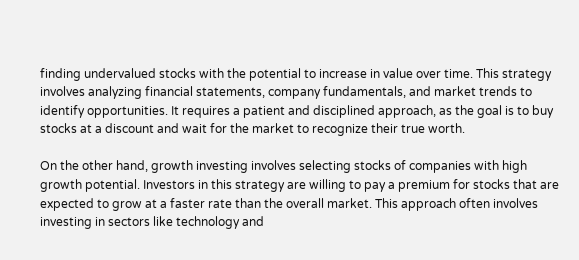finding undervalued stocks with the potential to increase in value over time. This strategy involves analyzing financial statements, company fundamentals, and market trends to identify opportunities. It requires a patient and disciplined approach, as the goal is to buy stocks at a discount and wait for the market to recognize their true worth.

On the other hand, growth investing involves selecting stocks of companies with high growth potential. Investors in this strategy are willing to pay a premium for stocks that are expected to grow at a faster rate than the overall market. This approach often involves investing in sectors like technology and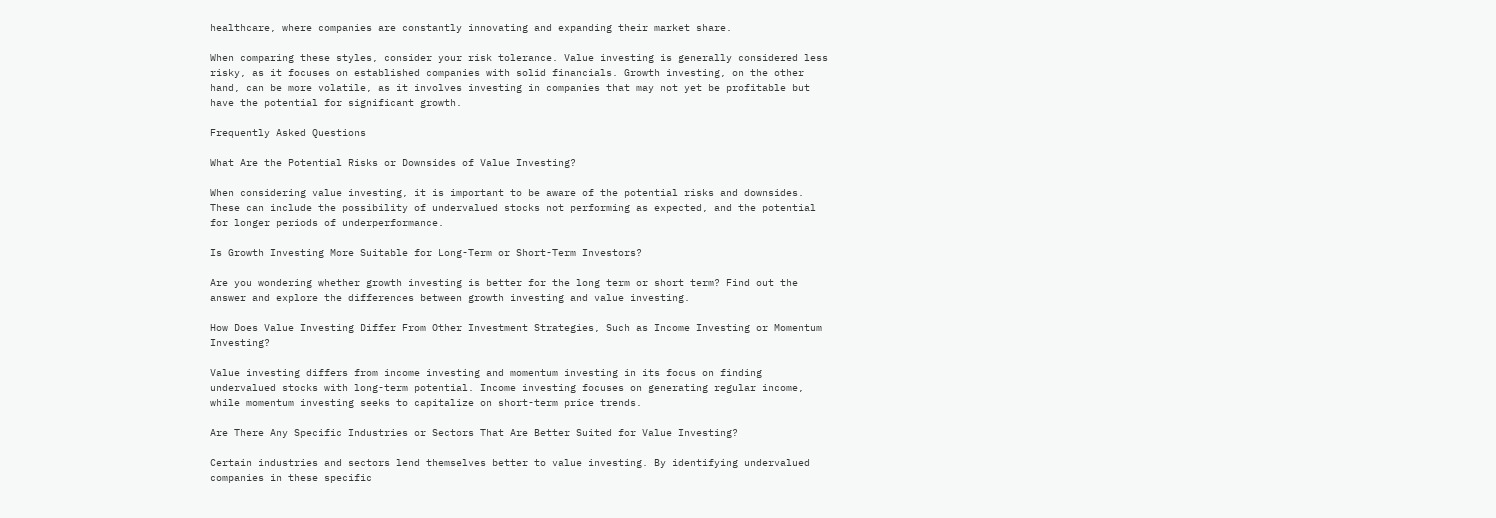healthcare, where companies are constantly innovating and expanding their market share.

When comparing these styles, consider your risk tolerance. Value investing is generally considered less risky, as it focuses on established companies with solid financials. Growth investing, on the other hand, can be more volatile, as it involves investing in companies that may not yet be profitable but have the potential for significant growth.

Frequently Asked Questions

What Are the Potential Risks or Downsides of Value Investing?

When considering value investing, it is important to be aware of the potential risks and downsides. These can include the possibility of undervalued stocks not performing as expected, and the potential for longer periods of underperformance.

Is Growth Investing More Suitable for Long-Term or Short-Term Investors?

Are you wondering whether growth investing is better for the long term or short term? Find out the answer and explore the differences between growth investing and value investing.

How Does Value Investing Differ From Other Investment Strategies, Such as Income Investing or Momentum Investing?

Value investing differs from income investing and momentum investing in its focus on finding undervalued stocks with long-term potential. Income investing focuses on generating regular income, while momentum investing seeks to capitalize on short-term price trends.

Are There Any Specific Industries or Sectors That Are Better Suited for Value Investing?

Certain industries and sectors lend themselves better to value investing. By identifying undervalued companies in these specific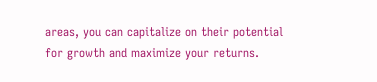areas, you can capitalize on their potential for growth and maximize your returns.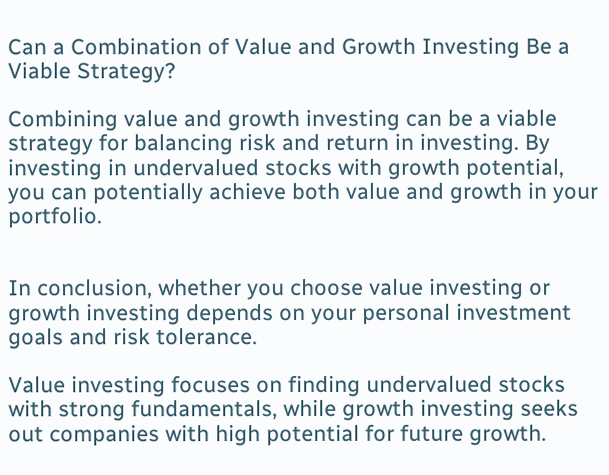Can a Combination of Value and Growth Investing Be a Viable Strategy?

Combining value and growth investing can be a viable strategy for balancing risk and return in investing. By investing in undervalued stocks with growth potential, you can potentially achieve both value and growth in your portfolio.


In conclusion, whether you choose value investing or growth investing depends on your personal investment goals and risk tolerance.

Value investing focuses on finding undervalued stocks with strong fundamentals, while growth investing seeks out companies with high potential for future growth.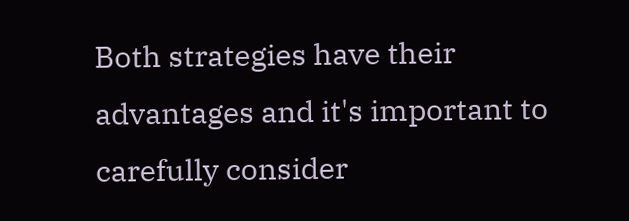Both strategies have their advantages and it's important to carefully consider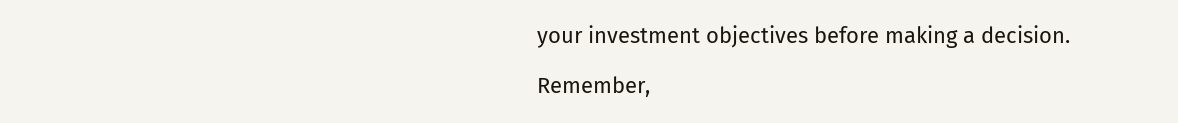your investment objectives before making a decision.

Remember,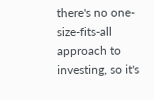there's no one-size-fits-all approach to investing, so it's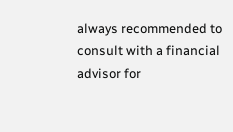always recommended to consult with a financial advisor for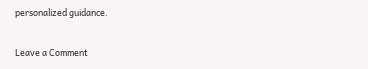personalized guidance.

Leave a Comment